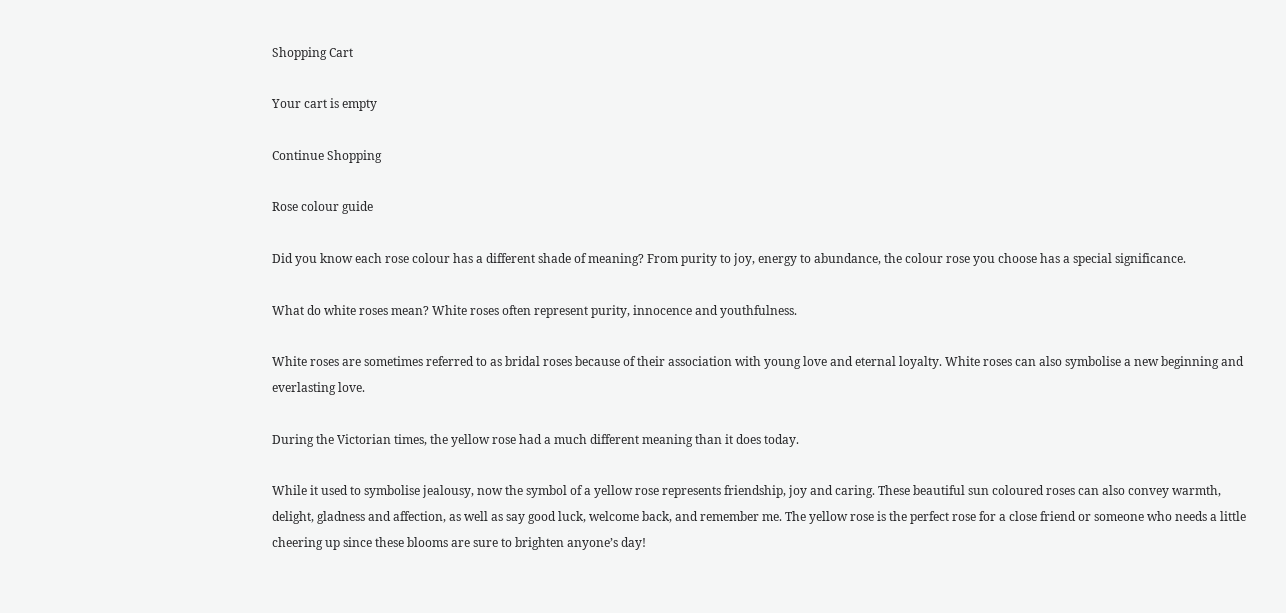Shopping Cart

Your cart is empty

Continue Shopping

Rose colour guide

Did you know each rose colour has a different shade of meaning? From purity to joy, energy to abundance, the colour rose you choose has a special significance.

What do white roses mean? White roses often represent purity, innocence and youthfulness.

White roses are sometimes referred to as bridal roses because of their association with young love and eternal loyalty. White roses can also symbolise a new beginning and everlasting love.

During the Victorian times, the yellow rose had a much different meaning than it does today.

While it used to symbolise jealousy, now the symbol of a yellow rose represents friendship, joy and caring. These beautiful sun coloured roses can also convey warmth, delight, gladness and affection, as well as say good luck, welcome back, and remember me. The yellow rose is the perfect rose for a close friend or someone who needs a little cheering up since these blooms are sure to brighten anyone’s day!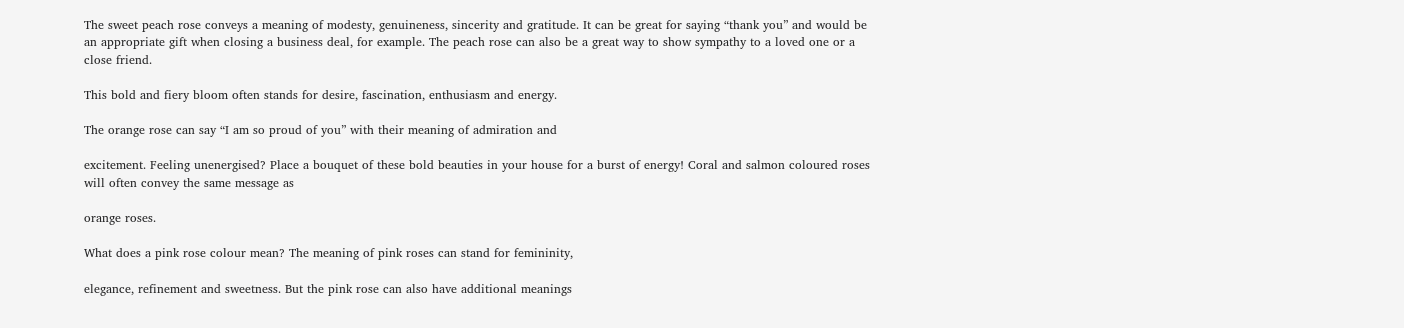The sweet peach rose conveys a meaning of modesty, genuineness, sincerity and gratitude. It can be great for saying “thank you” and would be an appropriate gift when closing a business deal, for example. The peach rose can also be a great way to show sympathy to a loved one or a close friend.

This bold and fiery bloom often stands for desire, fascination, enthusiasm and energy.

The orange rose can say “I am so proud of you” with their meaning of admiration and

excitement. Feeling unenergised? Place a bouquet of these bold beauties in your house for a burst of energy! Coral and salmon coloured roses will often convey the same message as

orange roses.

What does a pink rose colour mean? The meaning of pink roses can stand for femininity,

elegance, refinement and sweetness. But the pink rose can also have additional meanings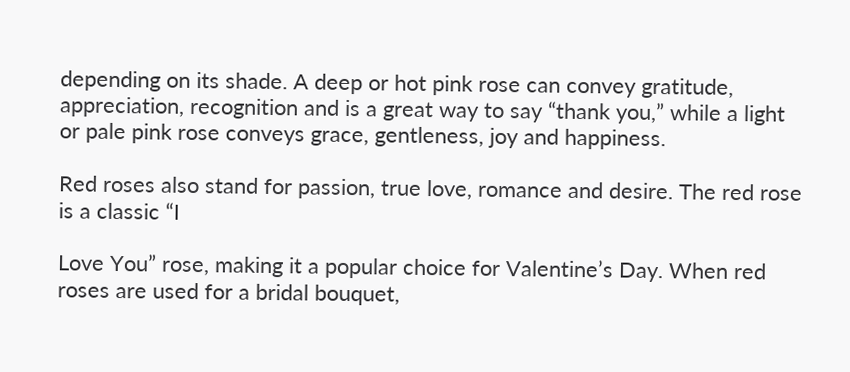depending on its shade. A deep or hot pink rose can convey gratitude, appreciation, recognition and is a great way to say “thank you,” while a light or pale pink rose conveys grace, gentleness, joy and happiness.

Red roses also stand for passion, true love, romance and desire. The red rose is a classic “I

Love You” rose, making it a popular choice for Valentine’s Day. When red roses are used for a bridal bouquet,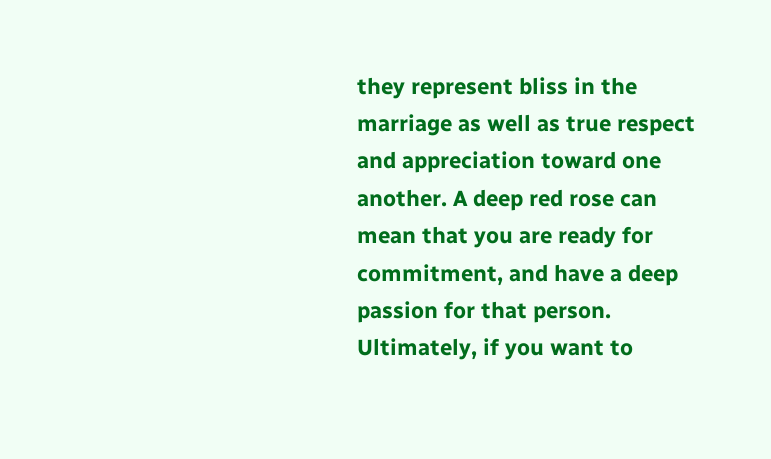they represent bliss in the marriage as well as true respect and appreciation toward one another. A deep red rose can mean that you are ready for commitment, and have a deep passion for that person. Ultimately, if you want to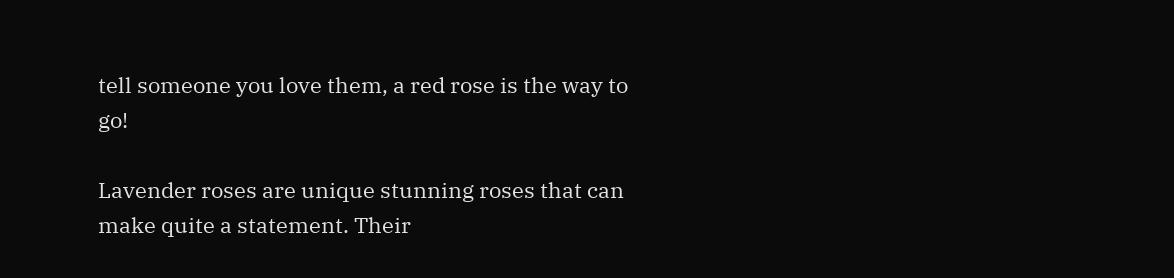tell someone you love them, a red rose is the way to go!

Lavender roses are unique stunning roses that can make quite a statement. Their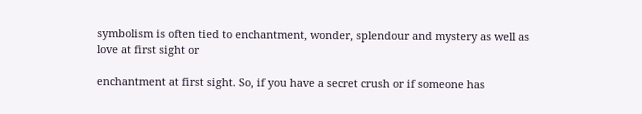symbolism is often tied to enchantment, wonder, splendour and mystery as well as love at first sight or

enchantment at first sight. So, if you have a secret crush or if someone has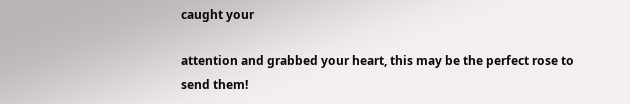caught your

attention and grabbed your heart, this may be the perfect rose to send them!